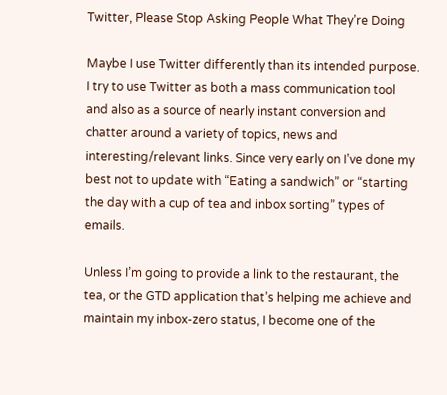Twitter, Please Stop Asking People What They’re Doing

Maybe I use Twitter differently than its intended purpose. I try to use Twitter as both a mass communication tool and also as a source of nearly instant conversion and chatter around a variety of topics, news and interesting/relevant links. Since very early on I’ve done my best not to update with “Eating a sandwich” or “starting the day with a cup of tea and inbox sorting” types of emails.

Unless I’m going to provide a link to the restaurant, the tea, or the GTD application that’s helping me achieve and maintain my inbox-zero status, I become one of the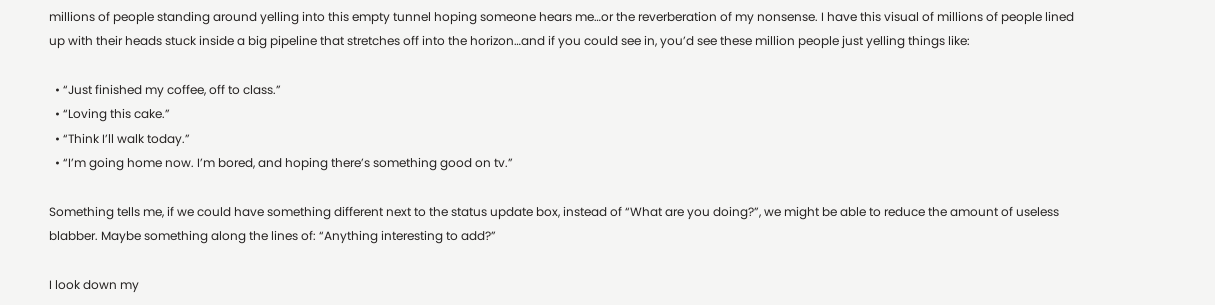millions of people standing around yelling into this empty tunnel hoping someone hears me…or the reverberation of my nonsense. I have this visual of millions of people lined up with their heads stuck inside a big pipeline that stretches off into the horizon…and if you could see in, you’d see these million people just yelling things like:

  • “Just finished my coffee, off to class.”
  • “Loving this cake.”
  • “Think I’ll walk today.”
  • “I’m going home now. I’m bored, and hoping there’s something good on tv.”

Something tells me, if we could have something different next to the status update box, instead of “What are you doing?”, we might be able to reduce the amount of useless blabber. Maybe something along the lines of: “Anything interesting to add?”

I look down my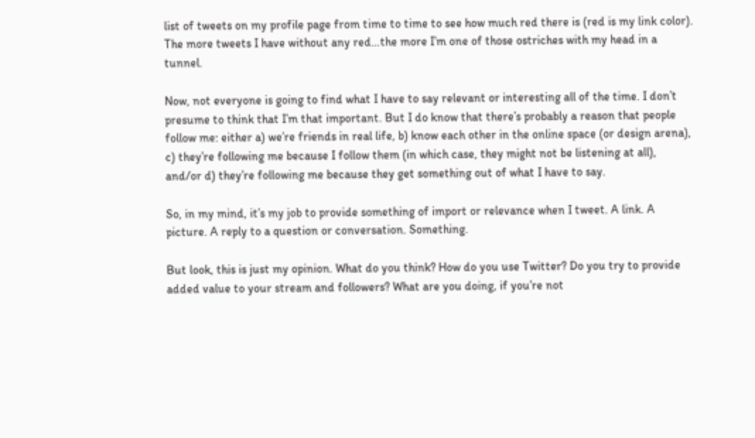list of tweets on my profile page from time to time to see how much red there is (red is my link color). The more tweets I have without any red…the more I’m one of those ostriches with my head in a tunnel.

Now, not everyone is going to find what I have to say relevant or interesting all of the time. I don’t presume to think that I’m that important. But I do know that there’s probably a reason that people follow me: either a) we’re friends in real life, b) know each other in the online space (or design arena), c) they’re following me because I follow them (in which case, they might not be listening at all), and/or d) they’re following me because they get something out of what I have to say.

So, in my mind, it’s my job to provide something of import or relevance when I tweet. A link. A picture. A reply to a question or conversation. Something.

But look, this is just my opinion. What do you think? How do you use Twitter? Do you try to provide added value to your stream and followers? What are you doing, if you’re not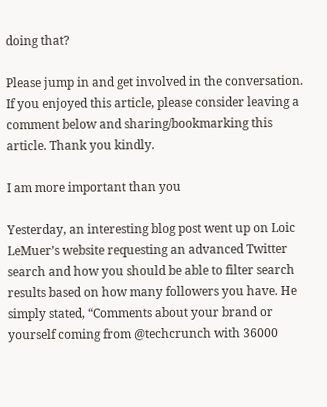doing that?

Please jump in and get involved in the conversation. If you enjoyed this article, please consider leaving a comment below and sharing/bookmarking this article. Thank you kindly.

I am more important than you

Yesterday, an interesting blog post went up on Loic LeMuer’s website requesting an advanced Twitter search and how you should be able to filter search results based on how many followers you have. He simply stated, “Comments about your brand or yourself coming from @techcrunch with 36000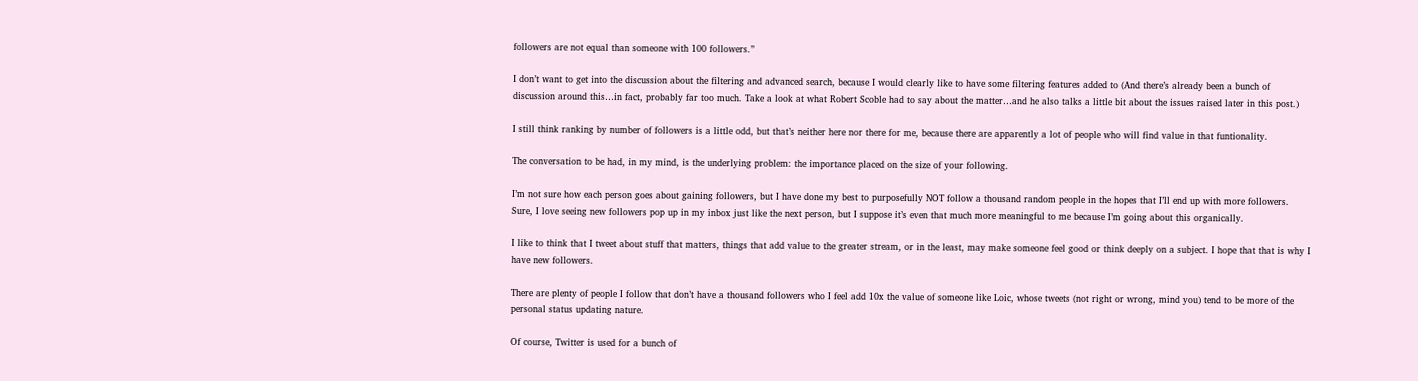followers are not equal than someone with 100 followers.”

I don’t want to get into the discussion about the filtering and advanced search, because I would clearly like to have some filtering features added to (And there’s already been a bunch of discussion around this…in fact, probably far too much. Take a look at what Robert Scoble had to say about the matter…and he also talks a little bit about the issues raised later in this post.)

I still think ranking by number of followers is a little odd, but that’s neither here nor there for me, because there are apparently a lot of people who will find value in that funtionality.

The conversation to be had, in my mind, is the underlying problem: the importance placed on the size of your following.

I’m not sure how each person goes about gaining followers, but I have done my best to purposefully NOT follow a thousand random people in the hopes that I’ll end up with more followers. Sure, I love seeing new followers pop up in my inbox just like the next person, but I suppose it’s even that much more meaningful to me because I’m going about this organically.

I like to think that I tweet about stuff that matters, things that add value to the greater stream, or in the least, may make someone feel good or think deeply on a subject. I hope that that is why I have new followers.

There are plenty of people I follow that don’t have a thousand followers who I feel add 10x the value of someone like Loic, whose tweets (not right or wrong, mind you) tend to be more of the personal status updating nature.

Of course, Twitter is used for a bunch of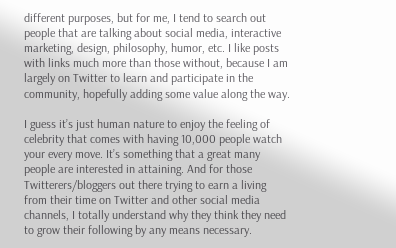different purposes, but for me, I tend to search out people that are talking about social media, interactive marketing, design, philosophy, humor, etc. I like posts with links much more than those without, because I am largely on Twitter to learn and participate in the community, hopefully adding some value along the way.

I guess it’s just human nature to enjoy the feeling of celebrity that comes with having 10,000 people watch your every move. It’s something that a great many people are interested in attaining. And for those Twitterers/bloggers out there trying to earn a living from their time on Twitter and other social media channels, I totally understand why they think they need to grow their following by any means necessary.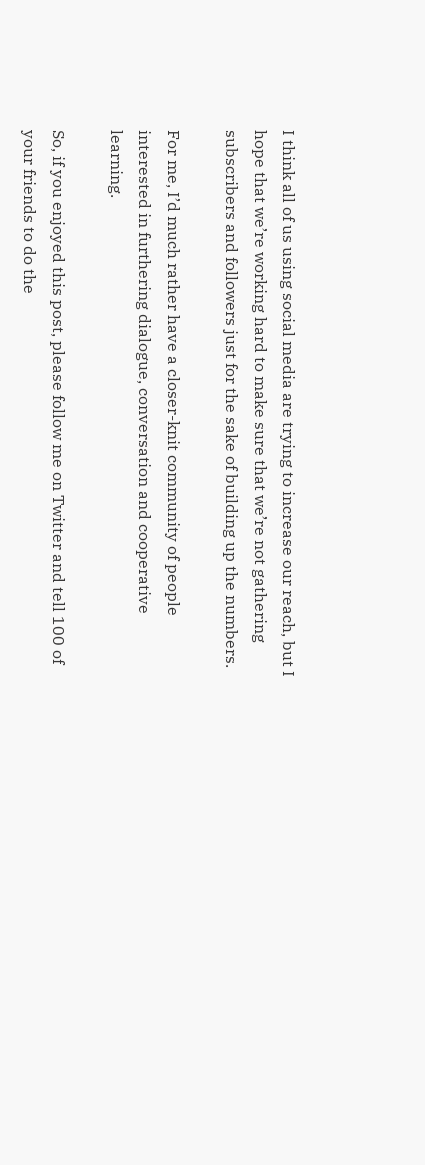I think all of us using social media are trying to increase our reach, but I hope that we’re working hard to make sure that we’re not gathering subscribers and followers just for the sake of building up the numbers.

For me, I’d much rather have a closer-knit community of people interested in furthering dialogue, conversation and cooperative learning.

So, if you enjoyed this post, please follow me on Twitter and tell 100 of your friends to do the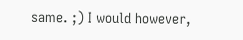same. ;) I would however,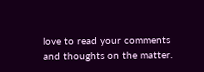love to read your comments and thoughts on the matter.